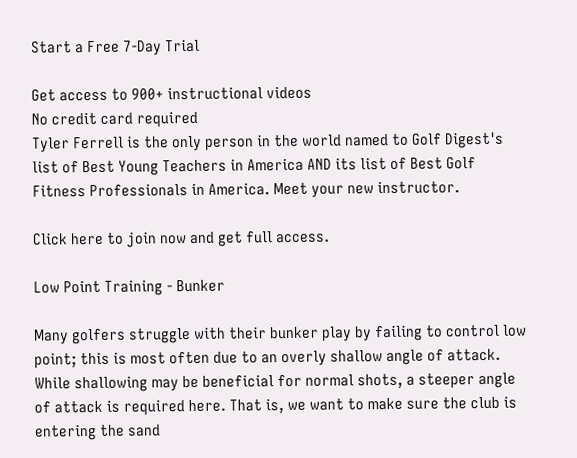Start a Free 7-Day Trial

Get access to 900+ instructional videos
No credit card required
Tyler Ferrell is the only person in the world named to Golf Digest's list of Best Young Teachers in America AND its list of Best Golf Fitness Professionals in America. Meet your new instructor.

Click here to join now and get full access.

Low Point Training - Bunker

Many golfers struggle with their bunker play by failing to control low point; this is most often due to an overly shallow angle of attack. While shallowing may be beneficial for normal shots, a steeper angle of attack is required here. That is, we want to make sure the club is entering the sand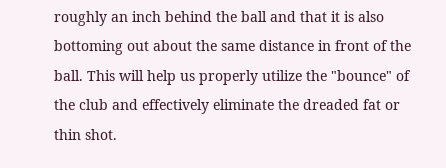roughly an inch behind the ball and that it is also bottoming out about the same distance in front of the ball. This will help us properly utilize the "bounce" of the club and effectively eliminate the dreaded fat or thin shot.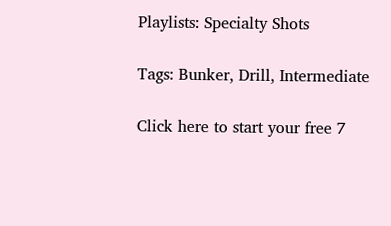Playlists: Specialty Shots

Tags: Bunker, Drill, Intermediate

Click here to start your free 7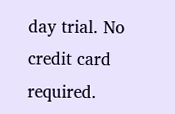day trial. No credit card required.